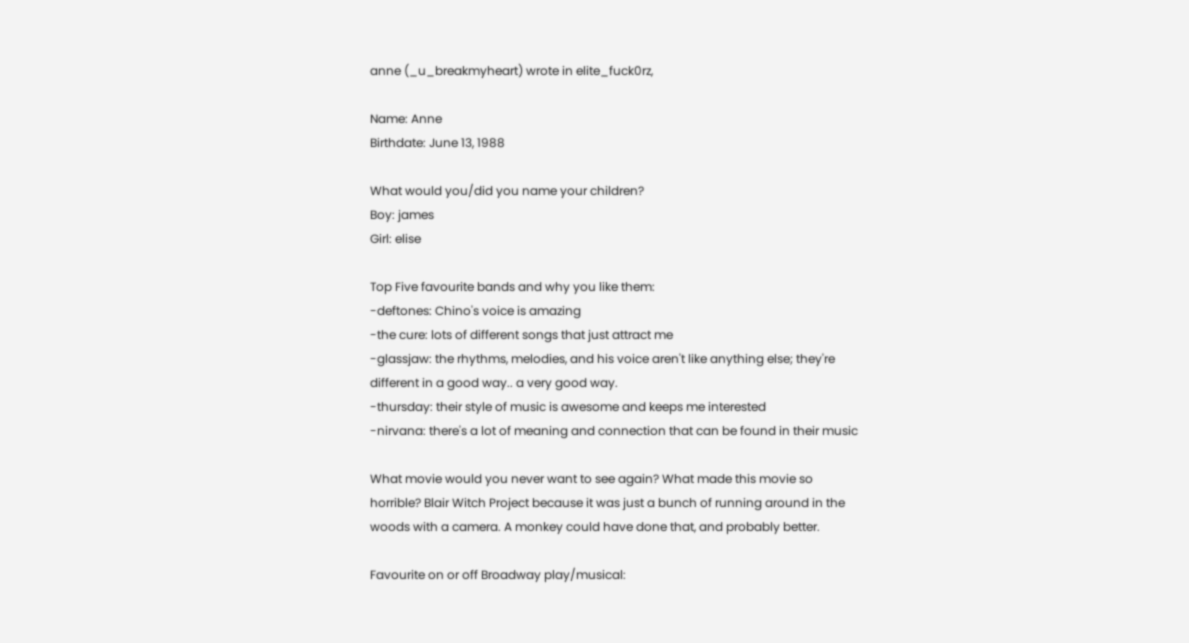anne (_u_breakmyheart) wrote in elite_fuck0rz,

Name: Anne
Birthdate: June 13, 1988

What would you/did you name your children?
Boy: james
Girl: elise

Top Five favourite bands and why you like them:
-deftones: Chino's voice is amazing
-the cure: lots of different songs that just attract me
-glassjaw: the rhythms, melodies, and his voice aren't like anything else; they're different in a good way.. a very good way.
-thursday: their style of music is awesome and keeps me interested
-nirvana: there's a lot of meaning and connection that can be found in their music

What movie would you never want to see again? What made this movie so horrible? Blair Witch Project because it was just a bunch of running around in the woods with a camera. A monkey could have done that, and probably better.

Favourite on or off Broadway play/musical: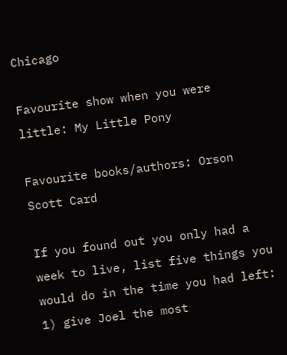Chicago

Favourite show when you were little: My Little Pony

Favourite books/authors: Orson Scott Card

If you found out you only had a week to live, list five things you would do in the time you had left: 1) give Joel the most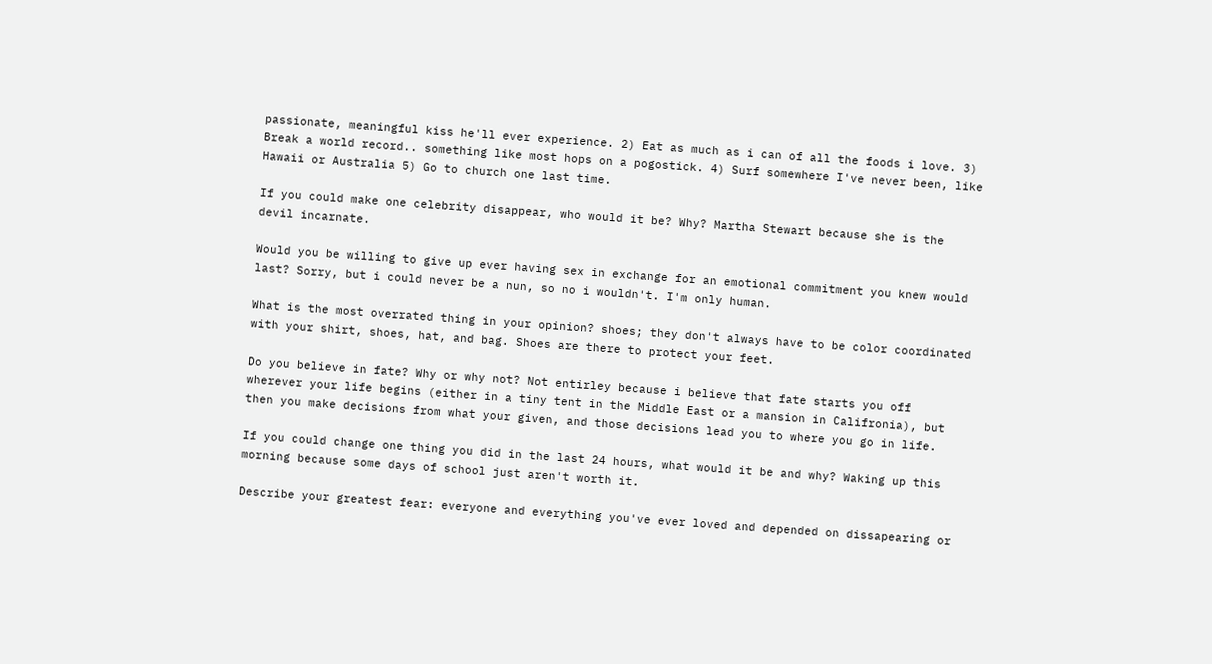passionate, meaningful kiss he'll ever experience. 2) Eat as much as i can of all the foods i love. 3) Break a world record.. something like most hops on a pogostick. 4) Surf somewhere I've never been, like Hawaii or Australia 5) Go to church one last time.

If you could make one celebrity disappear, who would it be? Why? Martha Stewart because she is the devil incarnate.

Would you be willing to give up ever having sex in exchange for an emotional commitment you knew would last? Sorry, but i could never be a nun, so no i wouldn't. I'm only human.

What is the most overrated thing in your opinion? shoes; they don't always have to be color coordinated with your shirt, shoes, hat, and bag. Shoes are there to protect your feet.

Do you believe in fate? Why or why not? Not entirley because i believe that fate starts you off wherever your life begins (either in a tiny tent in the Middle East or a mansion in Califronia), but then you make decisions from what your given, and those decisions lead you to where you go in life.

If you could change one thing you did in the last 24 hours, what would it be and why? Waking up this morning because some days of school just aren't worth it.

Describe your greatest fear: everyone and everything you've ever loved and depended on dissapearing or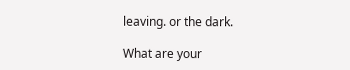leaving. or the dark.

What are your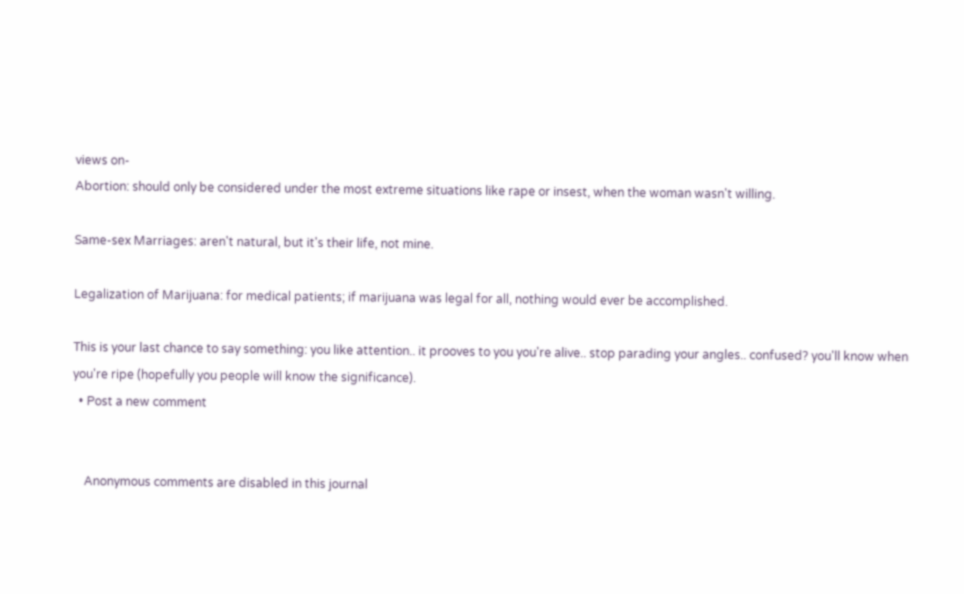views on-
Abortion: should only be considered under the most extreme situations like rape or insest, when the woman wasn't willing.

Same-sex Marriages: aren't natural, but it's their life, not mine.

Legalization of Marijuana: for medical patients; if marijuana was legal for all, nothing would ever be accomplished.

This is your last chance to say something: you like attention.. it prooves to you you're alive.. stop parading your angles.. confused? you'll know when you're ripe (hopefully you people will know the significance).
  • Post a new comment


    Anonymous comments are disabled in this journal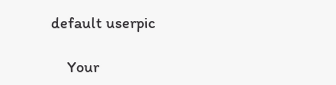default userpic

    Your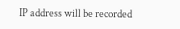IP address will be recorded